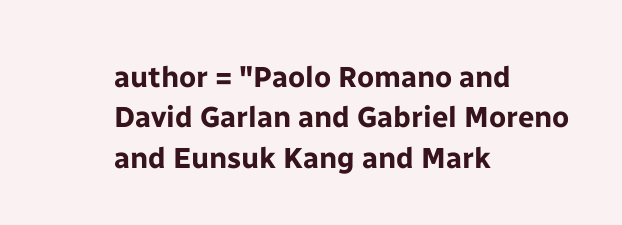author = "Paolo Romano and David Garlan and Gabriel Moreno and Eunsuk Kang and Mark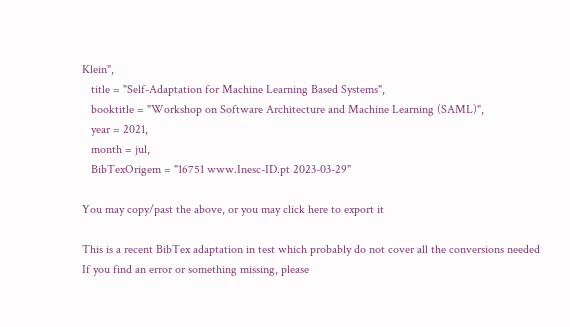Klein",
   title = "Self-Adaptation for Machine Learning Based Systems",
   booktitle = "Workshop on Software Architecture and Machine Learning (SAML)",
   year = 2021,
   month = jul,
   BibTexOrigem = "16751 www.Inesc-ID.pt 2023-03-29"

You may copy/past the above, or you may click here to export it

This is a recent BibTex adaptation in test which probably do not cover all the conversions needed
If you find an error or something missing, please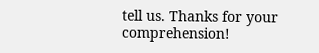tell us. Thanks for your comprehension!